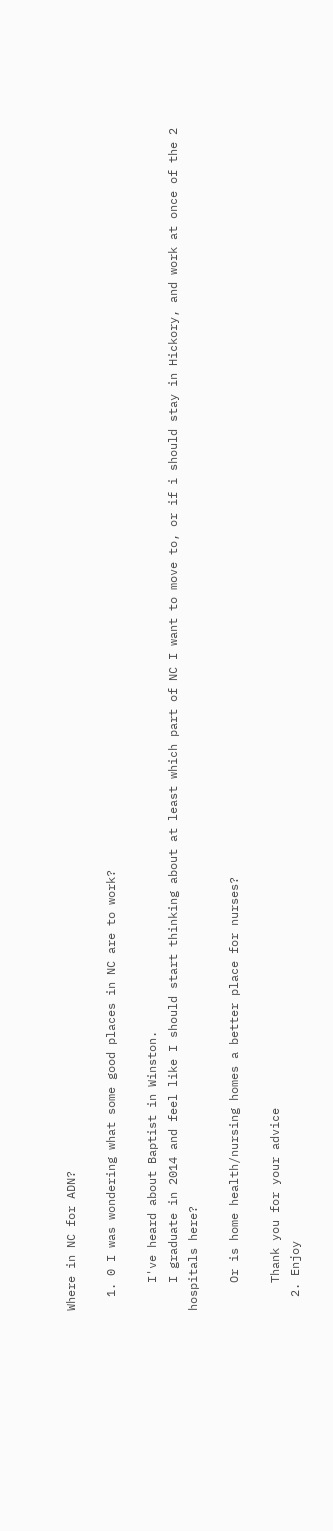Where in NC for ADN?

  1. 0 I was wondering what some good places in NC are to work?

    I've heard about Baptist in Winston.
    I graduate in 2014 and feel like I should start thinking about at least which part of NC I want to move to, or if i should stay in Hickory, and work at once of the 2 hospitals here?

    Or is home health/nursing homes a better place for nurses?

    Thank you for your advice
  2. Enjoy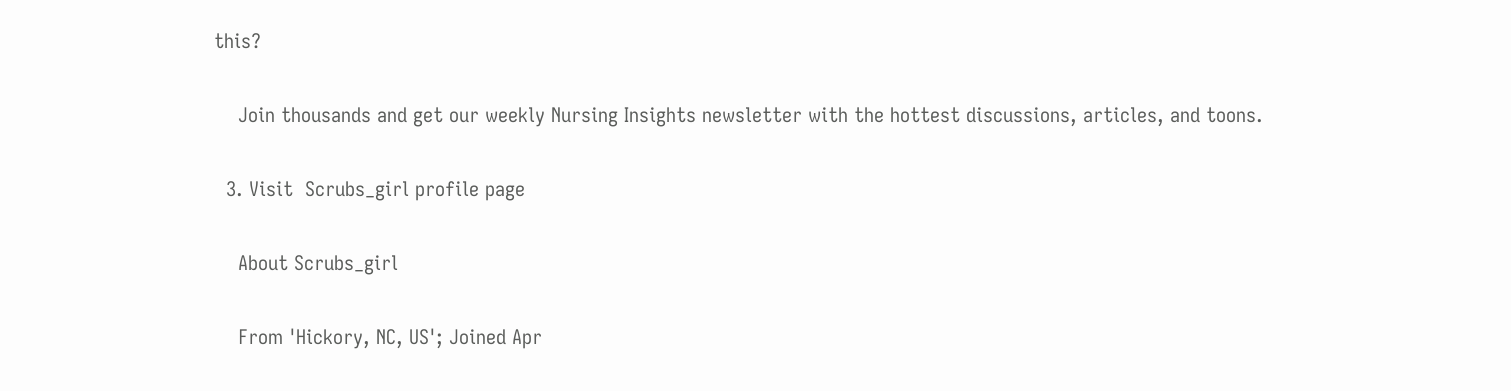this?

    Join thousands and get our weekly Nursing Insights newsletter with the hottest discussions, articles, and toons.

  3. Visit  Scrubs_girl profile page

    About Scrubs_girl

    From 'Hickory, NC, US'; Joined Apr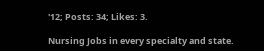'12; Posts: 34; Likes: 3.

Nursing Jobs in every specialty and state.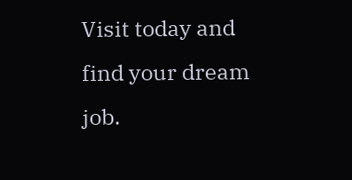Visit today and find your dream job.